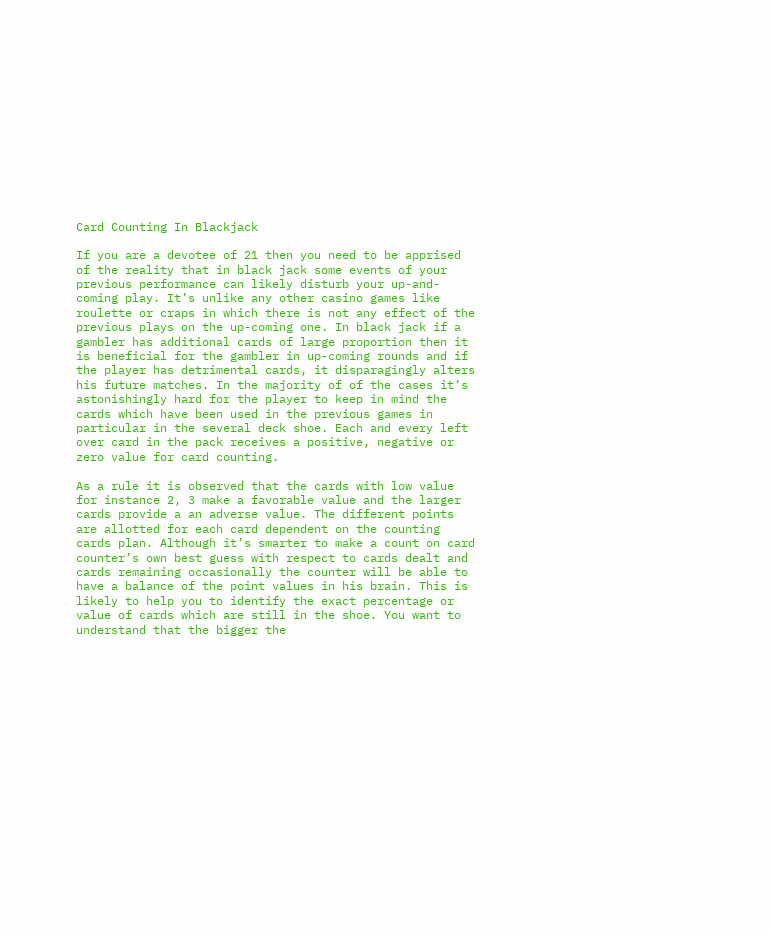Card Counting In Blackjack

If you are a devotee of 21 then you need to be apprised of the reality that in black jack some events of your previous performance can likely disturb your up-and-coming play. It’s unlike any other casino games like roulette or craps in which there is not any effect of the previous plays on the up-coming one. In black jack if a gambler has additional cards of large proportion then it is beneficial for the gambler in up-coming rounds and if the player has detrimental cards, it disparagingly alters his future matches. In the majority of of the cases it’s astonishingly hard for the player to keep in mind the cards which have been used in the previous games in particular in the several deck shoe. Each and every left over card in the pack receives a positive, negative or zero value for card counting.

As a rule it is observed that the cards with low value for instance 2, 3 make a favorable value and the larger cards provide a an adverse value. The different points are allotted for each card dependent on the counting cards plan. Although it’s smarter to make a count on card counter’s own best guess with respect to cards dealt and cards remaining occasionally the counter will be able to have a balance of the point values in his brain. This is likely to help you to identify the exact percentage or value of cards which are still in the shoe. You want to understand that the bigger the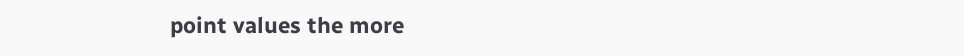point values the more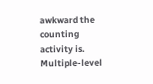awkward the counting activity is. Multiple-level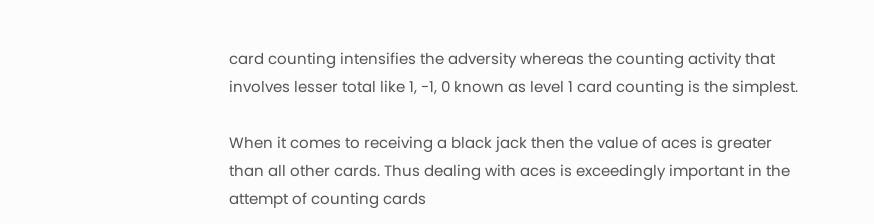card counting intensifies the adversity whereas the counting activity that involves lesser total like 1, -1, 0 known as level 1 card counting is the simplest.

When it comes to receiving a black jack then the value of aces is greater than all other cards. Thus dealing with aces is exceedingly important in the attempt of counting cards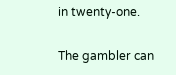in twenty-one.

The gambler can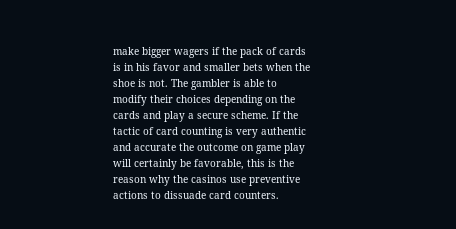make bigger wagers if the pack of cards is in his favor and smaller bets when the shoe is not. The gambler is able to modify their choices depending on the cards and play a secure scheme. If the tactic of card counting is very authentic and accurate the outcome on game play will certainly be favorable, this is the reason why the casinos use preventive actions to dissuade card counters.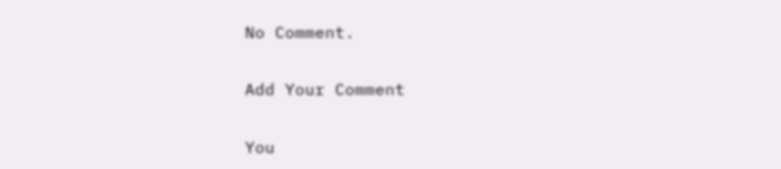No Comment.

Add Your Comment

You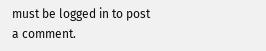must be logged in to post a comment.